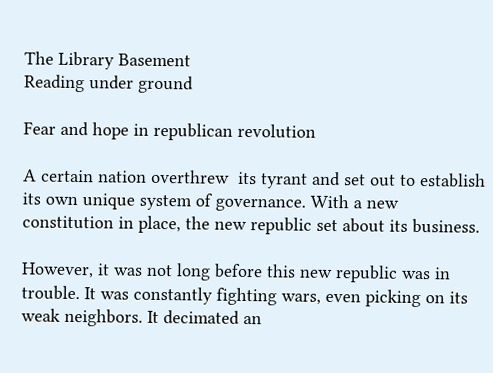The Library Basement
Reading under ground

Fear and hope in republican revolution

A certain nation overthrew  its tyrant and set out to establish its own unique system of governance. With a new constitution in place, the new republic set about its business.

However, it was not long before this new republic was in trouble. It was constantly fighting wars, even picking on its weak neighbors. It decimated an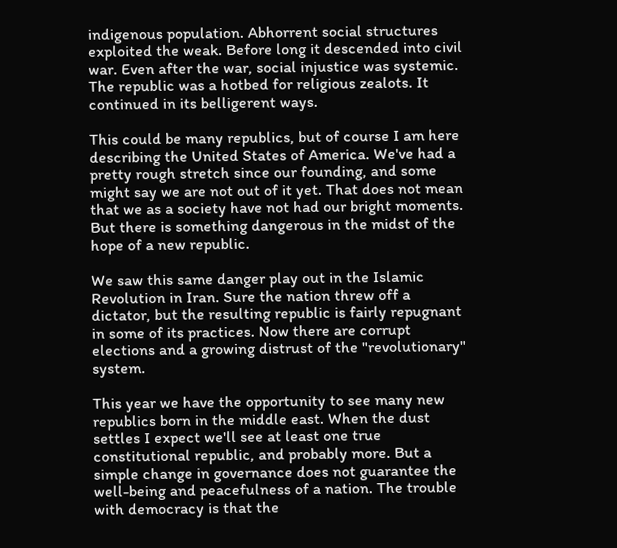indigenous population. Abhorrent social structures exploited the weak. Before long it descended into civil war. Even after the war, social injustice was systemic. The republic was a hotbed for religious zealots. It continued in its belligerent ways.

This could be many republics, but of course I am here describing the United States of America. We've had a pretty rough stretch since our founding, and some might say we are not out of it yet. That does not mean that we as a society have not had our bright moments. But there is something dangerous in the midst of the hope of a new republic.

We saw this same danger play out in the Islamic Revolution in Iran. Sure the nation threw off a dictator, but the resulting republic is fairly repugnant in some of its practices. Now there are corrupt elections and a growing distrust of the "revolutionary" system.

This year we have the opportunity to see many new republics born in the middle east. When the dust settles I expect we'll see at least one true constitutional republic, and probably more. But a simple change in governance does not guarantee the well-being and peacefulness of a nation. The trouble with democracy is that the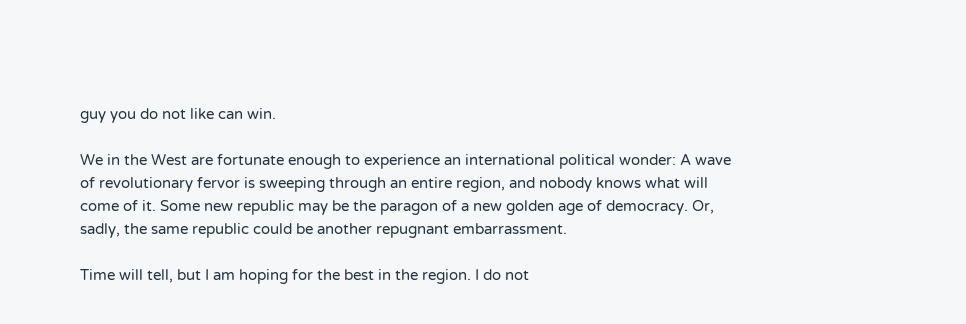guy you do not like can win.

We in the West are fortunate enough to experience an international political wonder: A wave of revolutionary fervor is sweeping through an entire region, and nobody knows what will come of it. Some new republic may be the paragon of a new golden age of democracy. Or, sadly, the same republic could be another repugnant embarrassment.

Time will tell, but I am hoping for the best in the region. I do not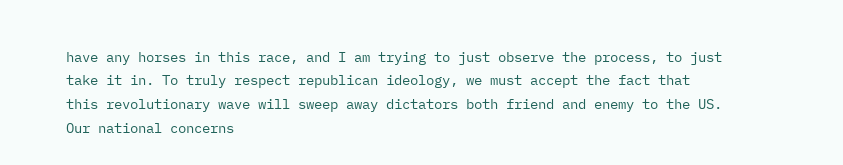have any horses in this race, and I am trying to just observe the process, to just take it in. To truly respect republican ideology, we must accept the fact that this revolutionary wave will sweep away dictators both friend and enemy to the US. Our national concerns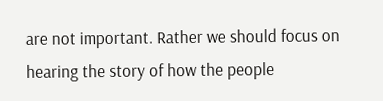are not important. Rather we should focus on hearing the story of how the people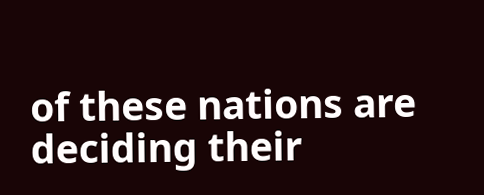of these nations are deciding their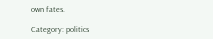own fates.

Category: politics